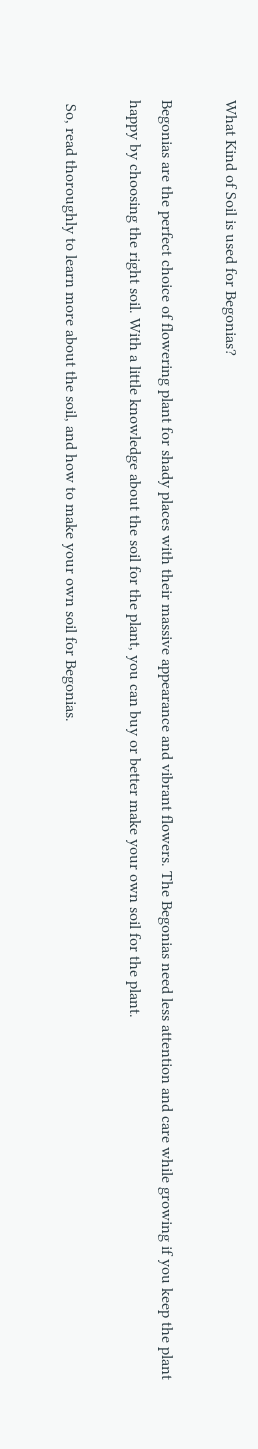What Kind of Soil is used for Begonias?

Begonias are the perfect choice of flowering plant for shady places with their massive appearance and vibrant flowers. The Begonias need less attention and care while growing if you keep the plant happy by choosing the right soil. With a little knowledge about the soil for the plant, you can buy or better make your own soil for the plant.

 So, read thoroughly to learn more about the soil, and how to make your own soil for Begonias.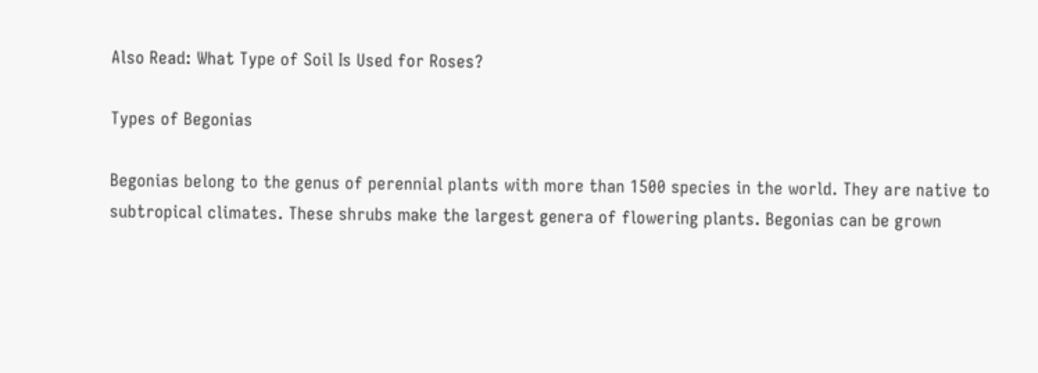Also Read: What Type of Soil Is Used for Roses?

Types of Begonias

Begonias belong to the genus of perennial plants with more than 1500 species in the world. They are native to subtropical climates. These shrubs make the largest genera of flowering plants. Begonias can be grown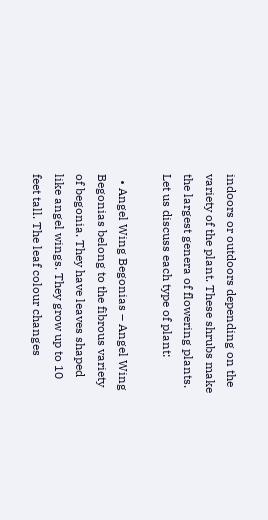indoors or outdoors depending on the variety of the plant. These shrubs make the largest genera of flowering plants. Let us discuss each type of plant:

  • Angel Wing Begonias – Angel Wing Begonias belong to the fibrous variety of begonia. They have leaves shaped like angel wings. They grow up to 10 feet tall. The leaf colour changes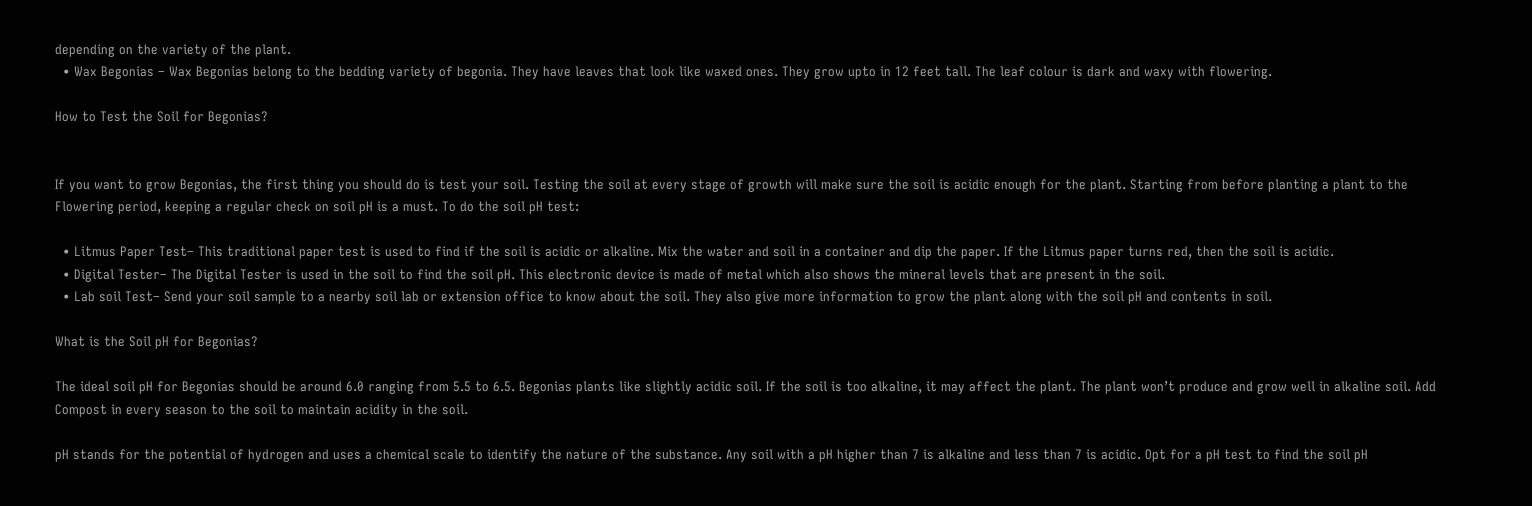depending on the variety of the plant.
  • Wax Begonias – Wax Begonias belong to the bedding variety of begonia. They have leaves that look like waxed ones. They grow upto in 12 feet tall. The leaf colour is dark and waxy with flowering.

How to Test the Soil for Begonias?


If you want to grow Begonias, the first thing you should do is test your soil. Testing the soil at every stage of growth will make sure the soil is acidic enough for the plant. Starting from before planting a plant to the Flowering period, keeping a regular check on soil pH is a must. To do the soil pH test:

  • Litmus Paper Test– This traditional paper test is used to find if the soil is acidic or alkaline. Mix the water and soil in a container and dip the paper. If the Litmus paper turns red, then the soil is acidic.
  • Digital Tester– The Digital Tester is used in the soil to find the soil pH. This electronic device is made of metal which also shows the mineral levels that are present in the soil.
  • Lab soil Test– Send your soil sample to a nearby soil lab or extension office to know about the soil. They also give more information to grow the plant along with the soil pH and contents in soil.

What is the Soil pH for Begonias?

The ideal soil pH for Begonias should be around 6.0 ranging from 5.5 to 6.5. Begonias plants like slightly acidic soil. If the soil is too alkaline, it may affect the plant. The plant won’t produce and grow well in alkaline soil. Add Compost in every season to the soil to maintain acidity in the soil.

pH stands for the potential of hydrogen and uses a chemical scale to identify the nature of the substance. Any soil with a pH higher than 7 is alkaline and less than 7 is acidic. Opt for a pH test to find the soil pH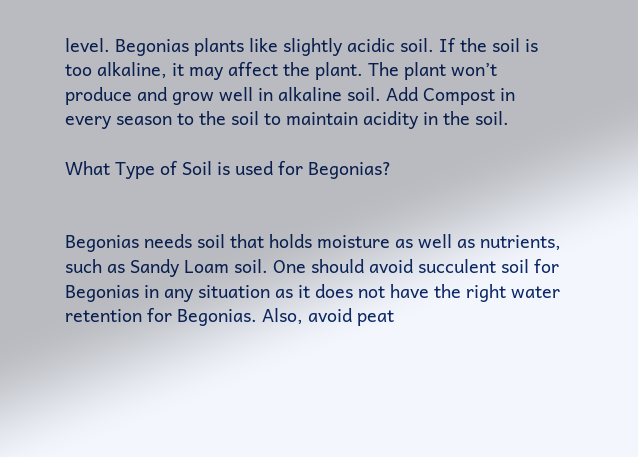level. Begonias plants like slightly acidic soil. If the soil is too alkaline, it may affect the plant. The plant won’t produce and grow well in alkaline soil. Add Compost in every season to the soil to maintain acidity in the soil.

What Type of Soil is used for Begonias?


Begonias needs soil that holds moisture as well as nutrients, such as Sandy Loam soil. One should avoid succulent soil for Begonias in any situation as it does not have the right water retention for Begonias. Also, avoid peat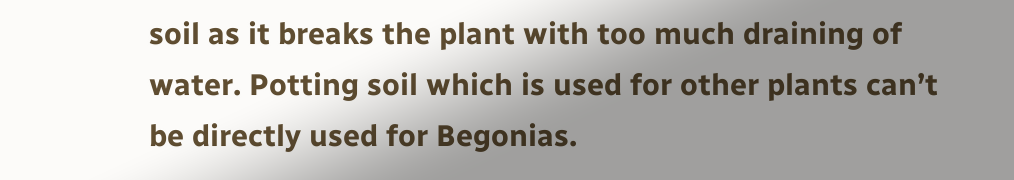soil as it breaks the plant with too much draining of water. Potting soil which is used for other plants can’t be directly used for Begonias.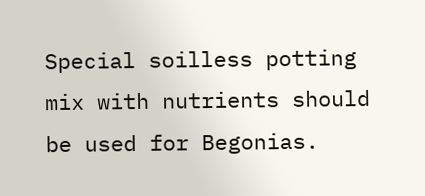Special soilless potting mix with nutrients should be used for Begonias.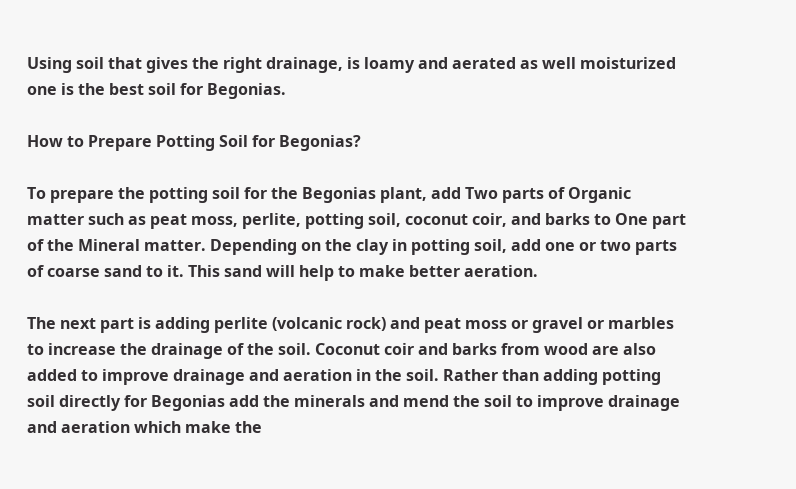Using soil that gives the right drainage, is loamy and aerated as well moisturized one is the best soil for Begonias.

How to Prepare Potting Soil for Begonias?

To prepare the potting soil for the Begonias plant, add Two parts of Organic matter such as peat moss, perlite, potting soil, coconut coir, and barks to One part of the Mineral matter. Depending on the clay in potting soil, add one or two parts of coarse sand to it. This sand will help to make better aeration.

The next part is adding perlite (volcanic rock) and peat moss or gravel or marbles to increase the drainage of the soil. Coconut coir and barks from wood are also added to improve drainage and aeration in the soil. Rather than adding potting soil directly for Begonias add the minerals and mend the soil to improve drainage and aeration which make the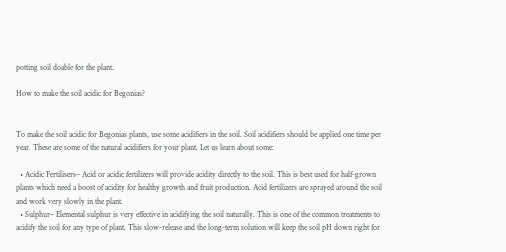potting soil doable for the plant.

How to make the soil acidic for Begonias?


To make the soil acidic for Begonias plants, use some acidifiers in the soil. Soil acidifiers should be applied one time per year. These are some of the natural acidifiers for your plant. Let us learn about some:

  • Acidic Fertilisers– Acid or acidic fertilizers will provide acidity directly to the soil. This is best used for half-grown plants which need a boost of acidity for healthy growth and fruit production. Acid fertilizers are sprayed around the soil and work very slowly in the plant.
  • Sulphur– Elemental sulphur is very effective in acidifying the soil naturally. This is one of the common treatments to acidify the soil for any type of plant. This slow-release and the long-term solution will keep the soil pH down right for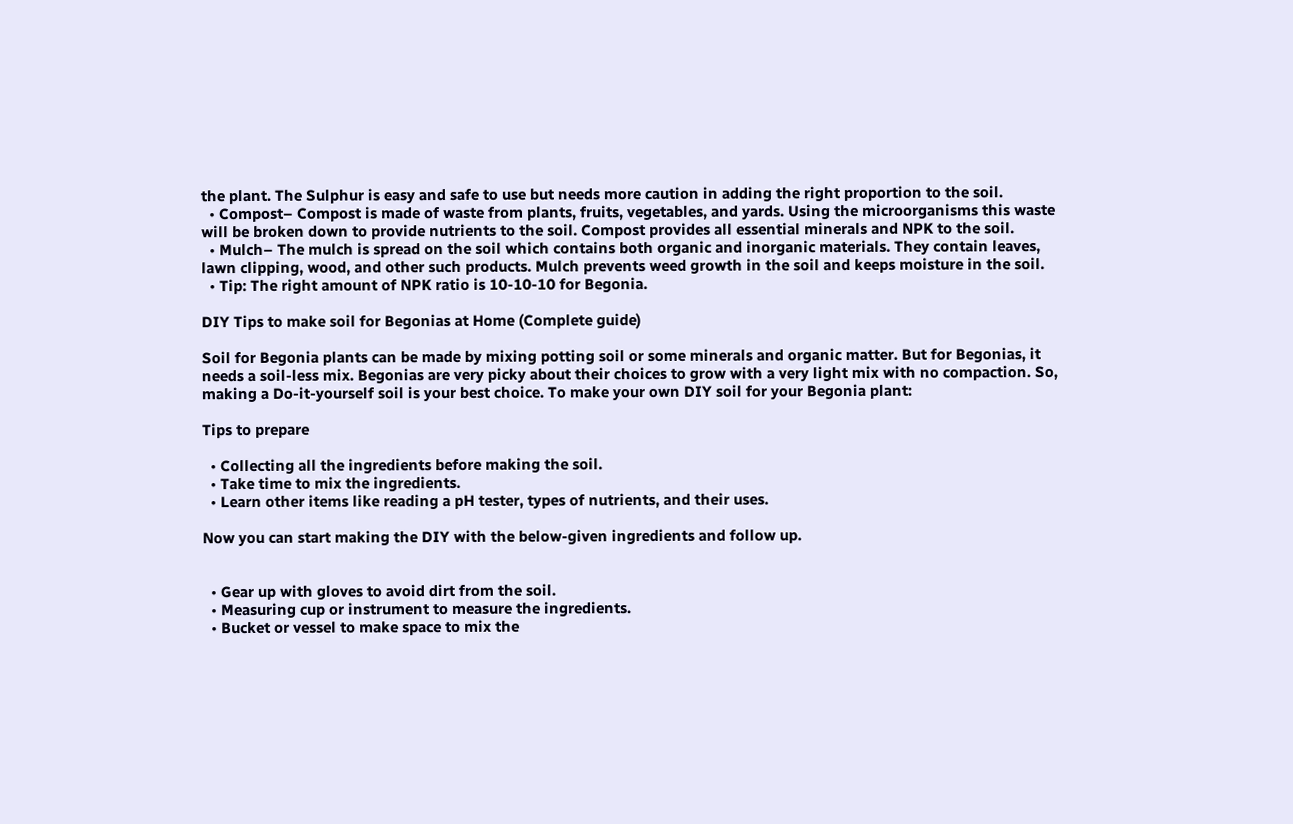the plant. The Sulphur is easy and safe to use but needs more caution in adding the right proportion to the soil.
  • Compost– Compost is made of waste from plants, fruits, vegetables, and yards. Using the microorganisms this waste will be broken down to provide nutrients to the soil. Compost provides all essential minerals and NPK to the soil.
  • Mulch– The mulch is spread on the soil which contains both organic and inorganic materials. They contain leaves, lawn clipping, wood, and other such products. Mulch prevents weed growth in the soil and keeps moisture in the soil.
  • Tip: The right amount of NPK ratio is 10-10-10 for Begonia.

DIY Tips to make soil for Begonias at Home (Complete guide)

Soil for Begonia plants can be made by mixing potting soil or some minerals and organic matter. But for Begonias, it needs a soil-less mix. Begonias are very picky about their choices to grow with a very light mix with no compaction. So, making a Do-it-yourself soil is your best choice. To make your own DIY soil for your Begonia plant:

Tips to prepare

  • Collecting all the ingredients before making the soil.
  • Take time to mix the ingredients.
  • Learn other items like reading a pH tester, types of nutrients, and their uses.

Now you can start making the DIY with the below-given ingredients and follow up.


  • Gear up with gloves to avoid dirt from the soil.
  • Measuring cup or instrument to measure the ingredients.
  • Bucket or vessel to make space to mix the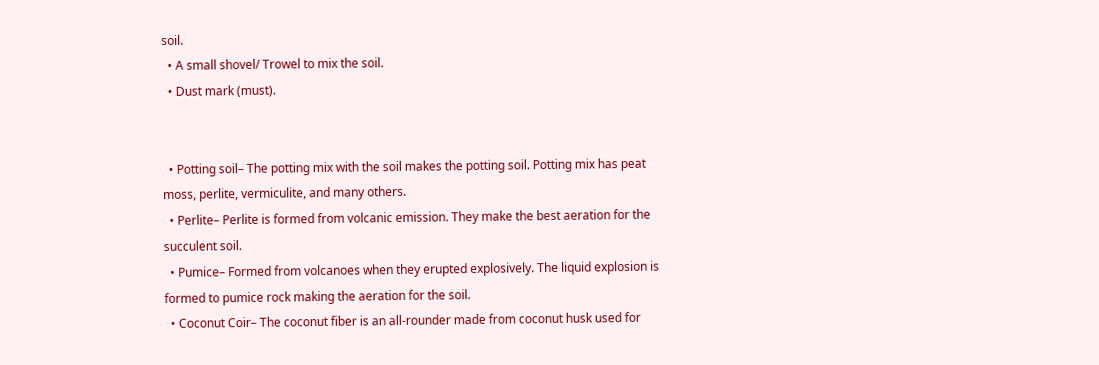soil.
  • A small shovel/ Trowel to mix the soil.
  • Dust mark (must).


  • Potting soil– The potting mix with the soil makes the potting soil. Potting mix has peat moss, perlite, vermiculite, and many others.
  • Perlite– Perlite is formed from volcanic emission. They make the best aeration for the succulent soil.
  • Pumice– Formed from volcanoes when they erupted explosively. The liquid explosion is formed to pumice rock making the aeration for the soil.
  • Coconut Coir– The coconut fiber is an all-rounder made from coconut husk used for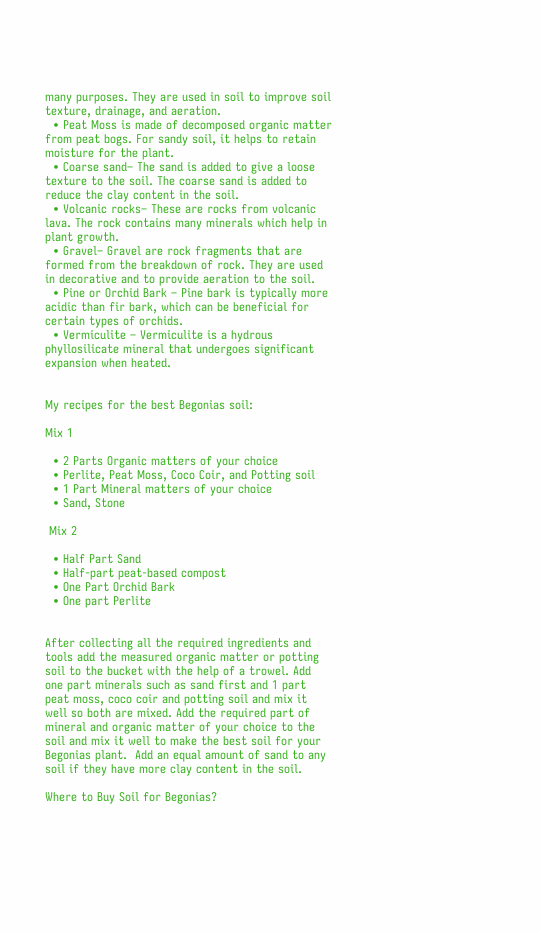many purposes. They are used in soil to improve soil texture, drainage, and aeration.
  • Peat Moss is made of decomposed organic matter from peat bogs. For sandy soil, it helps to retain moisture for the plant.
  • Coarse sand– The sand is added to give a loose texture to the soil. The coarse sand is added to reduce the clay content in the soil.
  • Volcanic rocks– These are rocks from volcanic lava. The rock contains many minerals which help in plant growth.
  • Gravel– Gravel are rock fragments that are formed from the breakdown of rock. They are used in decorative and to provide aeration to the soil.
  • Pine or Orchid Bark – Pine bark is typically more acidic than fir bark, which can be beneficial for certain types of orchids.
  • Vermiculite – Vermiculite is a hydrous phyllosilicate mineral that undergoes significant expansion when heated.


My recipes for the best Begonias soil:

Mix 1

  • 2 Parts Organic matters of your choice
  • Perlite, Peat Moss, Coco Coir, and Potting soil
  • 1 Part Mineral matters of your choice
  • Sand, Stone

 Mix 2

  • Half Part Sand
  • Half-part peat-based compost
  • One Part Orchid Bark
  • One part Perlite


After collecting all the required ingredients and tools add the measured organic matter or potting soil to the bucket with the help of a trowel. Add one part minerals such as sand first and 1 part peat moss, coco coir and potting soil and mix it well so both are mixed. Add the required part of mineral and organic matter of your choice to the soil and mix it well to make the best soil for your Begonias plant.  Add an equal amount of sand to any soil if they have more clay content in the soil.

Where to Buy Soil for Begonias?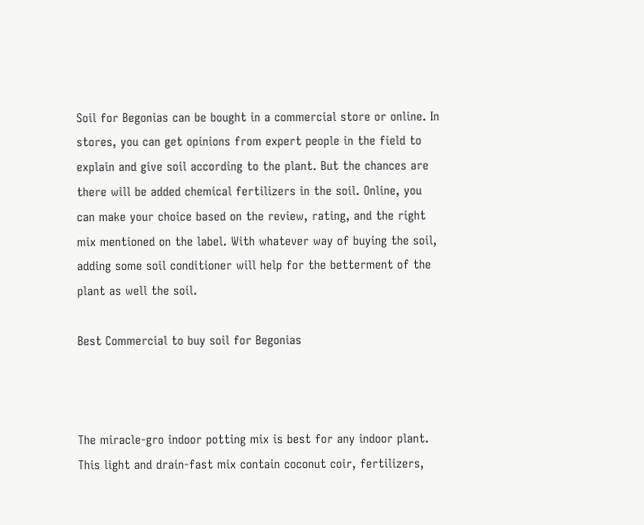Soil for Begonias can be bought in a commercial store or online. In stores, you can get opinions from expert people in the field to explain and give soil according to the plant. But the chances are there will be added chemical fertilizers in the soil. Online, you can make your choice based on the review, rating, and the right mix mentioned on the label. With whatever way of buying the soil, adding some soil conditioner will help for the betterment of the plant as well the soil.

Best Commercial to buy soil for Begonias



The miracle-gro indoor potting mix is best for any indoor plant. This light and drain-fast mix contain coconut coir, fertilizers,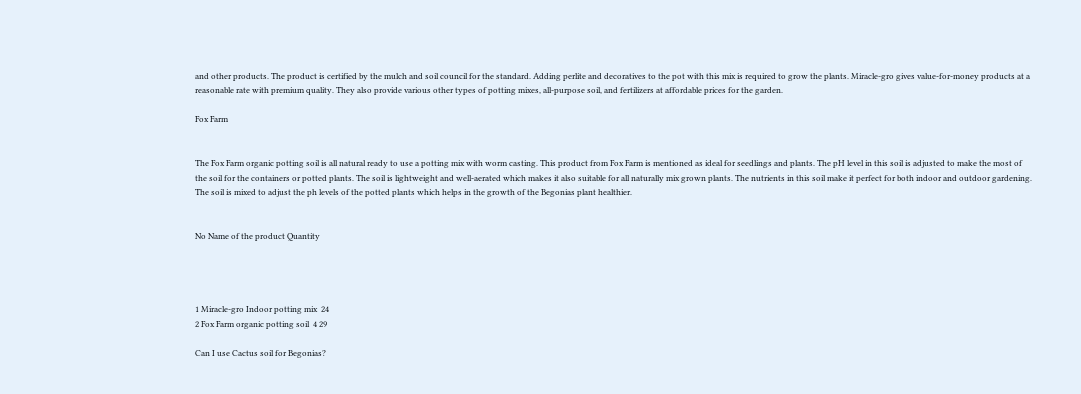and other products. The product is certified by the mulch and soil council for the standard. Adding perlite and decoratives to the pot with this mix is required to grow the plants. Miracle-gro gives value-for-money products at a reasonable rate with premium quality. They also provide various other types of potting mixes, all-purpose soil, and fertilizers at affordable prices for the garden.

Fox Farm


The Fox Farm organic potting soil is all natural ready to use a potting mix with worm casting. This product from Fox Farm is mentioned as ideal for seedlings and plants. The pH level in this soil is adjusted to make the most of the soil for the containers or potted plants. The soil is lightweight and well-aerated which makes it also suitable for all naturally mix grown plants. The nutrients in this soil make it perfect for both indoor and outdoor gardening. The soil is mixed to adjust the ph levels of the potted plants which helps in the growth of the Begonias plant healthier.


No Name of the product Quantity




1 Miracle-gro Indoor potting mix  24
2 Fox Farm organic potting soil  4 29

Can I use Cactus soil for Begonias?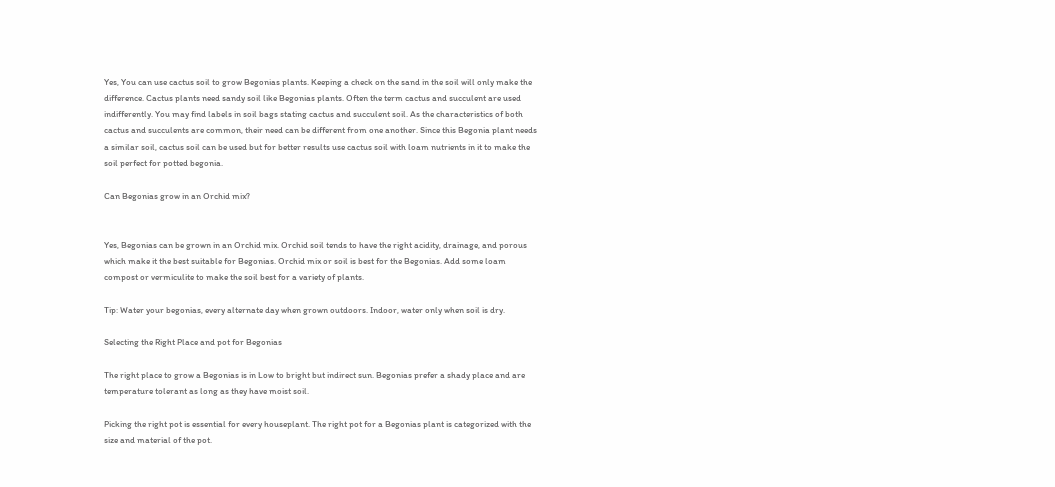Yes, You can use cactus soil to grow Begonias plants. Keeping a check on the sand in the soil will only make the difference. Cactus plants need sandy soil like Begonias plants. Often the term cactus and succulent are used indifferently. You may find labels in soil bags stating cactus and succulent soil. As the characteristics of both cactus and succulents are common, their need can be different from one another. Since this Begonia plant needs a similar soil, cactus soil can be used but for better results use cactus soil with loam nutrients in it to make the soil perfect for potted begonia.

Can Begonias grow in an Orchid mix?


Yes, Begonias can be grown in an Orchid mix. Orchid soil tends to have the right acidity, drainage, and porous which make it the best suitable for Begonias. Orchid mix or soil is best for the Begonias. Add some loam compost or vermiculite to make the soil best for a variety of plants.

Tip: Water your begonias, every alternate day when grown outdoors. Indoor, water only when soil is dry.

Selecting the Right Place and pot for Begonias

The right place to grow a Begonias is in Low to bright but indirect sun. Begonias prefer a shady place and are temperature tolerant as long as they have moist soil.

Picking the right pot is essential for every houseplant. The right pot for a Begonias plant is categorized with the size and material of the pot.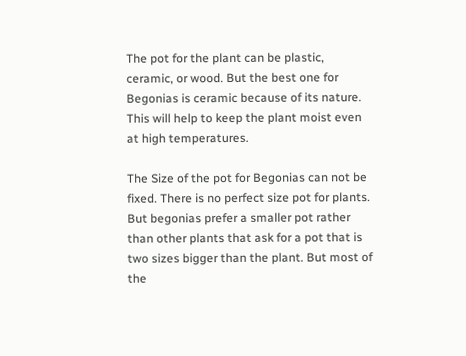The pot for the plant can be plastic, ceramic, or wood. But the best one for Begonias is ceramic because of its nature. This will help to keep the plant moist even at high temperatures.

The Size of the pot for Begonias can not be fixed. There is no perfect size pot for plants. But begonias prefer a smaller pot rather than other plants that ask for a pot that is two sizes bigger than the plant. But most of the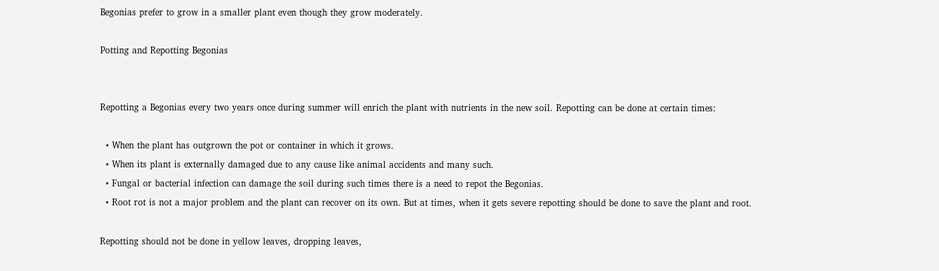Begonias prefer to grow in a smaller plant even though they grow moderately.

Potting and Repotting Begonias


Repotting a Begonias every two years once during summer will enrich the plant with nutrients in the new soil. Repotting can be done at certain times:

  • When the plant has outgrown the pot or container in which it grows.
  • When its plant is externally damaged due to any cause like animal accidents and many such.
  • Fungal or bacterial infection can damage the soil during such times there is a need to repot the Begonias.
  • Root rot is not a major problem and the plant can recover on its own. But at times, when it gets severe repotting should be done to save the plant and root.

Repotting should not be done in yellow leaves, dropping leaves,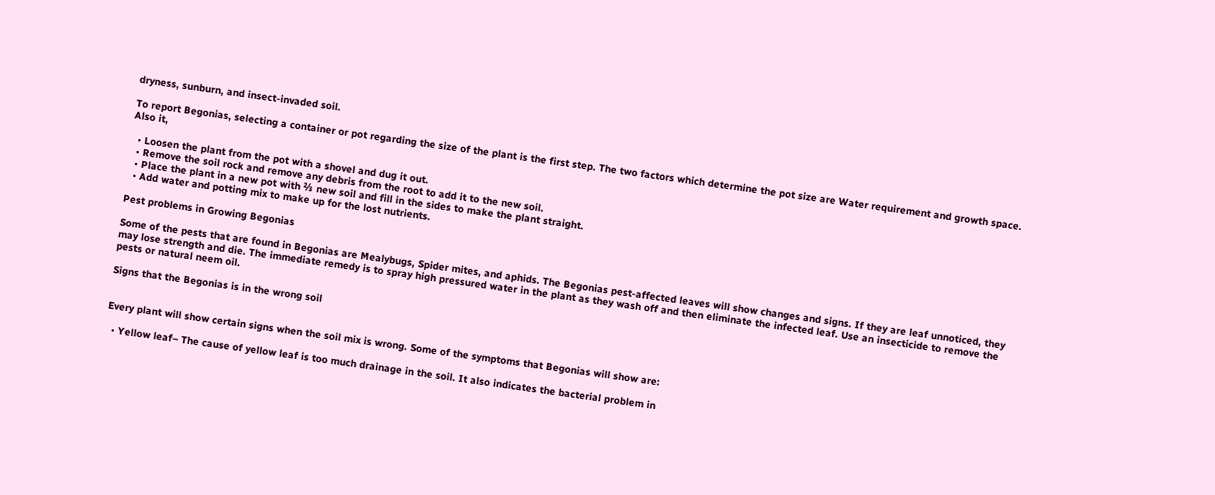dryness, sunburn, and insect-invaded soil.

To report Begonias, selecting a container or pot regarding the size of the plant is the first step. The two factors which determine the pot size are Water requirement and growth space. Also it,

  • Loosen the plant from the pot with a shovel and dug it out.
  • Remove the soil rock and remove any debris from the root to add it to the new soil.
  • Place the plant in a new pot with ⅔ new soil and fill in the sides to make the plant straight.
  • Add water and potting mix to make up for the lost nutrients.

Pest problems in Growing Begonias

Some of the pests that are found in Begonias are Mealybugs, Spider mites, and aphids. The Begonias pest-affected leaves will show changes and signs. If they are leaf unnoticed, they may lose strength and die. The immediate remedy is to spray high pressured water in the plant as they wash off and then eliminate the infected leaf. Use an insecticide to remove the pests or natural neem oil.

Signs that the Begonias is in the wrong soil


Every plant will show certain signs when the soil mix is wrong. Some of the symptoms that Begonias will show are:

  • Yellow leaf– The cause of yellow leaf is too much drainage in the soil. It also indicates the bacterial problem in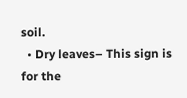soil.
  • Dry leaves– This sign is for the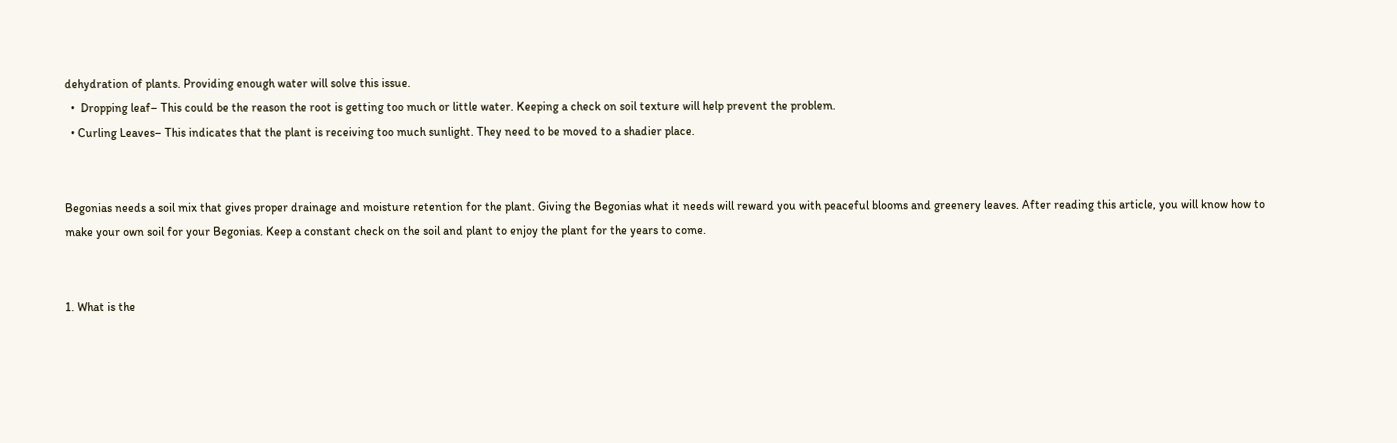dehydration of plants. Providing enough water will solve this issue.
  •  Dropping leaf– This could be the reason the root is getting too much or little water. Keeping a check on soil texture will help prevent the problem.
  • Curling Leaves– This indicates that the plant is receiving too much sunlight. They need to be moved to a shadier place.


Begonias needs a soil mix that gives proper drainage and moisture retention for the plant. Giving the Begonias what it needs will reward you with peaceful blooms and greenery leaves. After reading this article, you will know how to make your own soil for your Begonias. Keep a constant check on the soil and plant to enjoy the plant for the years to come.


1. What is the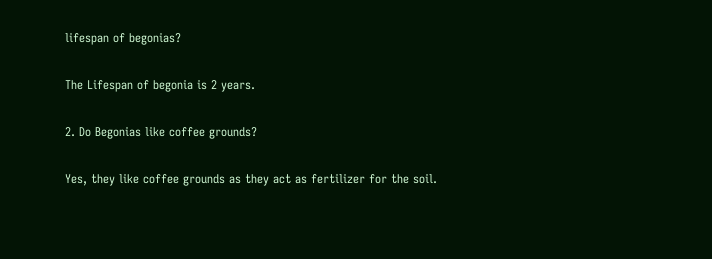lifespan of begonias?

The Lifespan of begonia is 2 years.

2. Do Begonias like coffee grounds?

Yes, they like coffee grounds as they act as fertilizer for the soil.